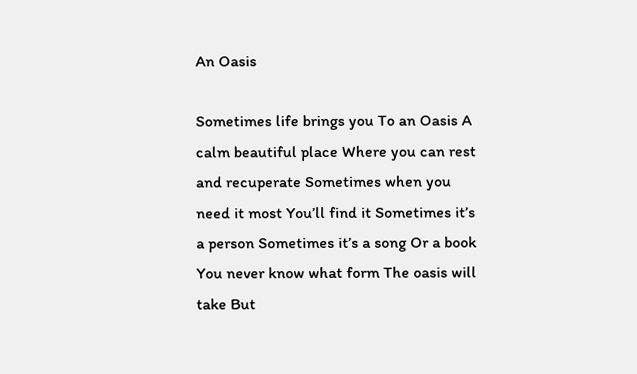An Oasis

Sometimes life brings you To an Oasis A calm beautiful place Where you can rest and recuperate Sometimes when you need it most You’ll find it Sometimes it’s a person Sometimes it’s a song Or a book You never know what form The oasis will take But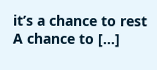it’s a chance to rest A chance to […]